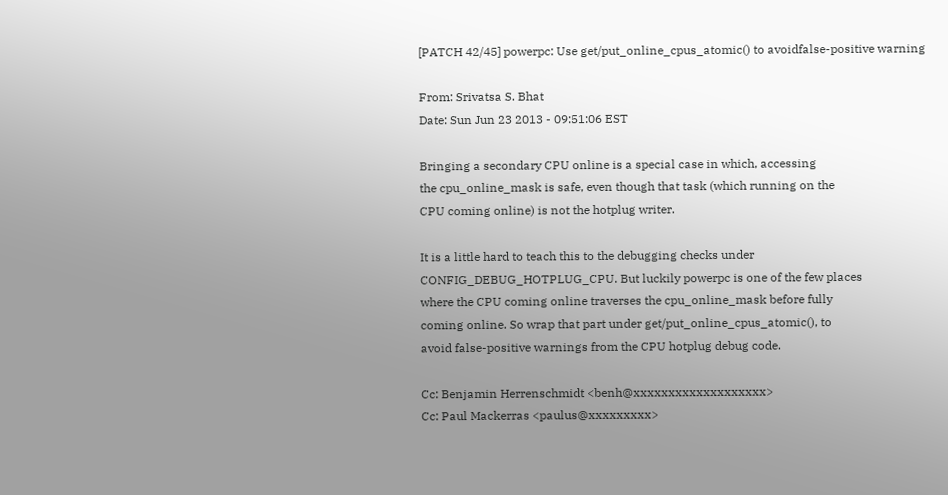[PATCH 42/45] powerpc: Use get/put_online_cpus_atomic() to avoidfalse-positive warning

From: Srivatsa S. Bhat
Date: Sun Jun 23 2013 - 09:51:06 EST

Bringing a secondary CPU online is a special case in which, accessing
the cpu_online_mask is safe, even though that task (which running on the
CPU coming online) is not the hotplug writer.

It is a little hard to teach this to the debugging checks under
CONFIG_DEBUG_HOTPLUG_CPU. But luckily powerpc is one of the few places
where the CPU coming online traverses the cpu_online_mask before fully
coming online. So wrap that part under get/put_online_cpus_atomic(), to
avoid false-positive warnings from the CPU hotplug debug code.

Cc: Benjamin Herrenschmidt <benh@xxxxxxxxxxxxxxxxxxx>
Cc: Paul Mackerras <paulus@xxxxxxxxx>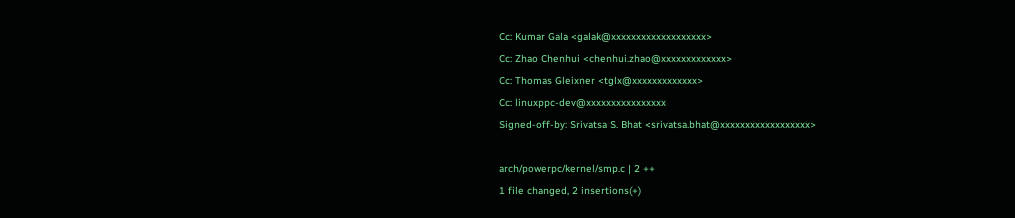Cc: Kumar Gala <galak@xxxxxxxxxxxxxxxxxxx>
Cc: Zhao Chenhui <chenhui.zhao@xxxxxxxxxxxxx>
Cc: Thomas Gleixner <tglx@xxxxxxxxxxxxx>
Cc: linuxppc-dev@xxxxxxxxxxxxxxxx
Signed-off-by: Srivatsa S. Bhat <srivatsa.bhat@xxxxxxxxxxxxxxxxxx>

arch/powerpc/kernel/smp.c | 2 ++
1 file changed, 2 insertions(+)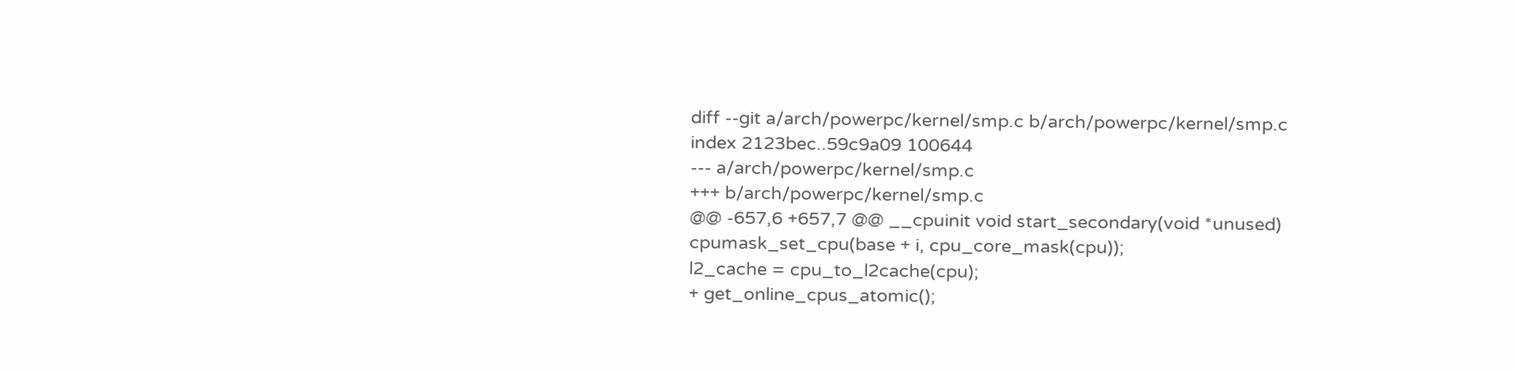diff --git a/arch/powerpc/kernel/smp.c b/arch/powerpc/kernel/smp.c
index 2123bec..59c9a09 100644
--- a/arch/powerpc/kernel/smp.c
+++ b/arch/powerpc/kernel/smp.c
@@ -657,6 +657,7 @@ __cpuinit void start_secondary(void *unused)
cpumask_set_cpu(base + i, cpu_core_mask(cpu));
l2_cache = cpu_to_l2cache(cpu);
+ get_online_cpus_atomic();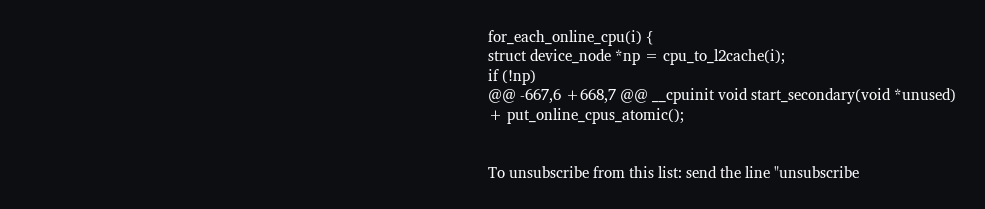for_each_online_cpu(i) {
struct device_node *np = cpu_to_l2cache(i);
if (!np)
@@ -667,6 +668,7 @@ __cpuinit void start_secondary(void *unused)
+ put_online_cpus_atomic();


To unsubscribe from this list: send the line "unsubscribe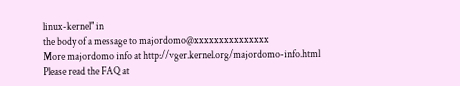linux-kernel" in
the body of a message to majordomo@xxxxxxxxxxxxxxx
More majordomo info at http://vger.kernel.org/majordomo-info.html
Please read the FAQ at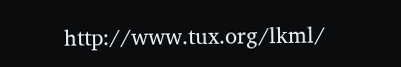http://www.tux.org/lkml/